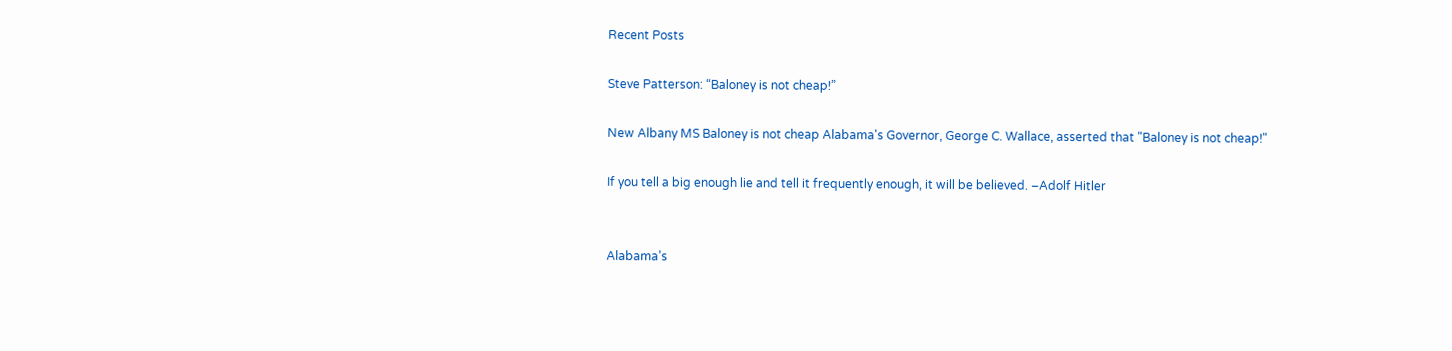Recent Posts

Steve Patterson: “Baloney is not cheap!”

New Albany MS Baloney is not cheap Alabama's Governor, George C. Wallace, asserted that "Baloney is not cheap!"

If you tell a big enough lie and tell it frequently enough, it will be believed. –Adolf Hitler


Alabama’s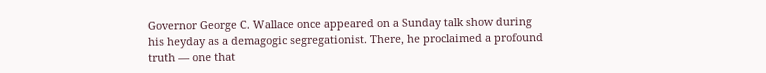Governor George C. Wallace once appeared on a Sunday talk show during his heyday as a demagogic segregationist. There, he proclaimed a profound truth — one that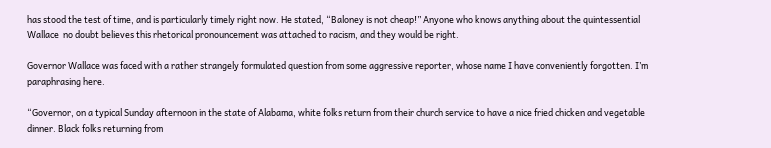has stood the test of time, and is particularly timely right now. He stated, “Baloney is not cheap!” Anyone who knows anything about the quintessential Wallace  no doubt believes this rhetorical pronouncement was attached to racism, and they would be right.

Governor Wallace was faced with a rather strangely formulated question from some aggressive reporter, whose name I have conveniently forgotten. I’m paraphrasing here.

“Governor, on a typical Sunday afternoon in the state of Alabama, white folks return from their church service to have a nice fried chicken and vegetable dinner. Black folks returning from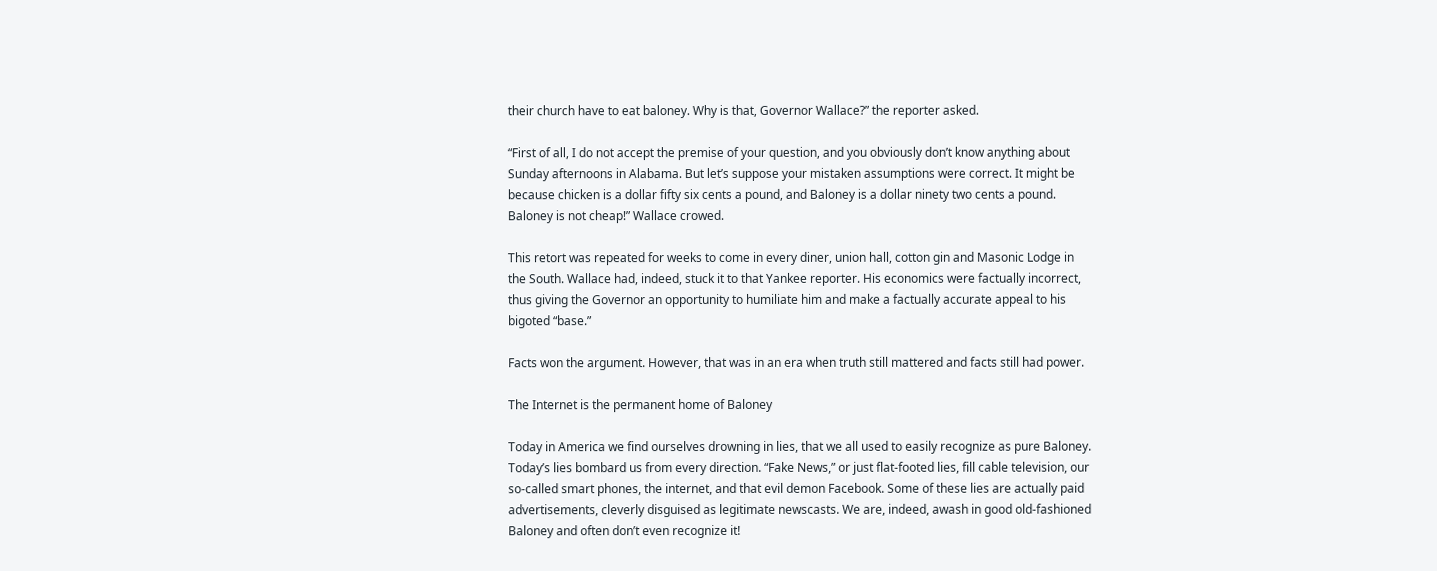their church have to eat baloney. Why is that, Governor Wallace?” the reporter asked.

“First of all, I do not accept the premise of your question, and you obviously don’t know anything about Sunday afternoons in Alabama. But let’s suppose your mistaken assumptions were correct. It might be because chicken is a dollar fifty six cents a pound, and Baloney is a dollar ninety two cents a pound. Baloney is not cheap!” Wallace crowed.

This retort was repeated for weeks to come in every diner, union hall, cotton gin and Masonic Lodge in the South. Wallace had, indeed, stuck it to that Yankee reporter. His economics were factually incorrect, thus giving the Governor an opportunity to humiliate him and make a factually accurate appeal to his bigoted “base.”

Facts won the argument. However, that was in an era when truth still mattered and facts still had power.

The Internet is the permanent home of Baloney

Today in America we find ourselves drowning in lies, that we all used to easily recognize as pure Baloney. Today’s lies bombard us from every direction. “Fake News,” or just flat-footed lies, fill cable television, our so-called smart phones, the internet, and that evil demon Facebook. Some of these lies are actually paid advertisements, cleverly disguised as legitimate newscasts. We are, indeed, awash in good old-fashioned Baloney and often don’t even recognize it!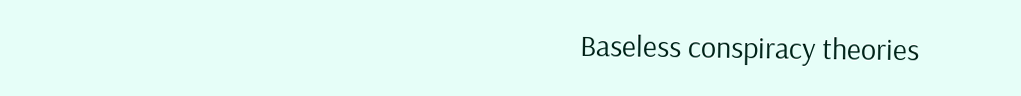Baseless conspiracy theories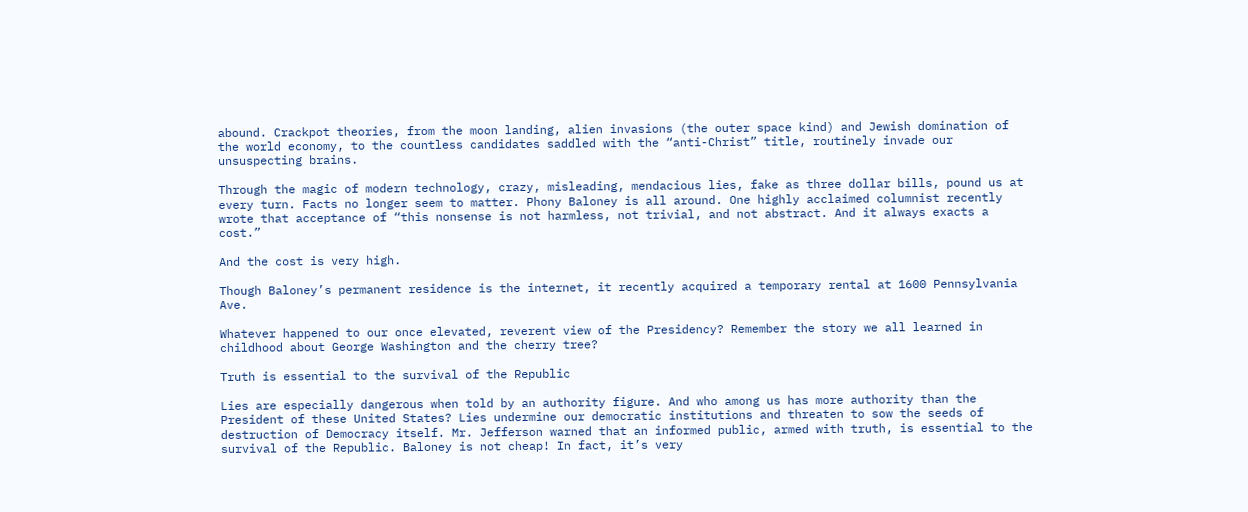abound. Crackpot theories, from the moon landing, alien invasions (the outer space kind) and Jewish domination of the world economy, to the countless candidates saddled with the “anti-Christ” title, routinely invade our unsuspecting brains.

Through the magic of modern technology, crazy, misleading, mendacious lies, fake as three dollar bills, pound us at every turn. Facts no longer seem to matter. Phony Baloney is all around. One highly acclaimed columnist recently wrote that acceptance of “this nonsense is not harmless, not trivial, and not abstract. And it always exacts a cost.”

And the cost is very high.

Though Baloney’s permanent residence is the internet, it recently acquired a temporary rental at 1600 Pennsylvania Ave.

Whatever happened to our once elevated, reverent view of the Presidency? Remember the story we all learned in childhood about George Washington and the cherry tree?

Truth is essential to the survival of the Republic

Lies are especially dangerous when told by an authority figure. And who among us has more authority than the President of these United States? Lies undermine our democratic institutions and threaten to sow the seeds of destruction of Democracy itself. Mr. Jefferson warned that an informed public, armed with truth, is essential to the survival of the Republic. Baloney is not cheap! In fact, it’s very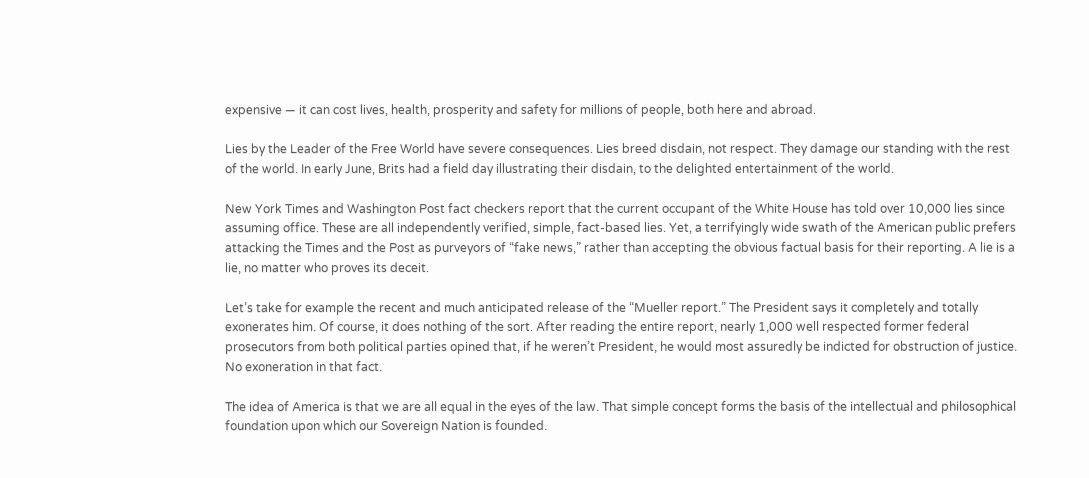expensive — it can cost lives, health, prosperity and safety for millions of people, both here and abroad.

Lies by the Leader of the Free World have severe consequences. Lies breed disdain, not respect. They damage our standing with the rest of the world. In early June, Brits had a field day illustrating their disdain, to the delighted entertainment of the world.

New York Times and Washington Post fact checkers report that the current occupant of the White House has told over 10,000 lies since assuming office. These are all independently verified, simple, fact-based lies. Yet, a terrifyingly wide swath of the American public prefers attacking the Times and the Post as purveyors of “fake news,” rather than accepting the obvious factual basis for their reporting. A lie is a lie, no matter who proves its deceit.

Let’s take for example the recent and much anticipated release of the “Mueller report.” The President says it completely and totally exonerates him. Of course, it does nothing of the sort. After reading the entire report, nearly 1,000 well respected former federal prosecutors from both political parties opined that, if he weren’t President, he would most assuredly be indicted for obstruction of justice. No exoneration in that fact.

The idea of America is that we are all equal in the eyes of the law. That simple concept forms the basis of the intellectual and philosophical foundation upon which our Sovereign Nation is founded.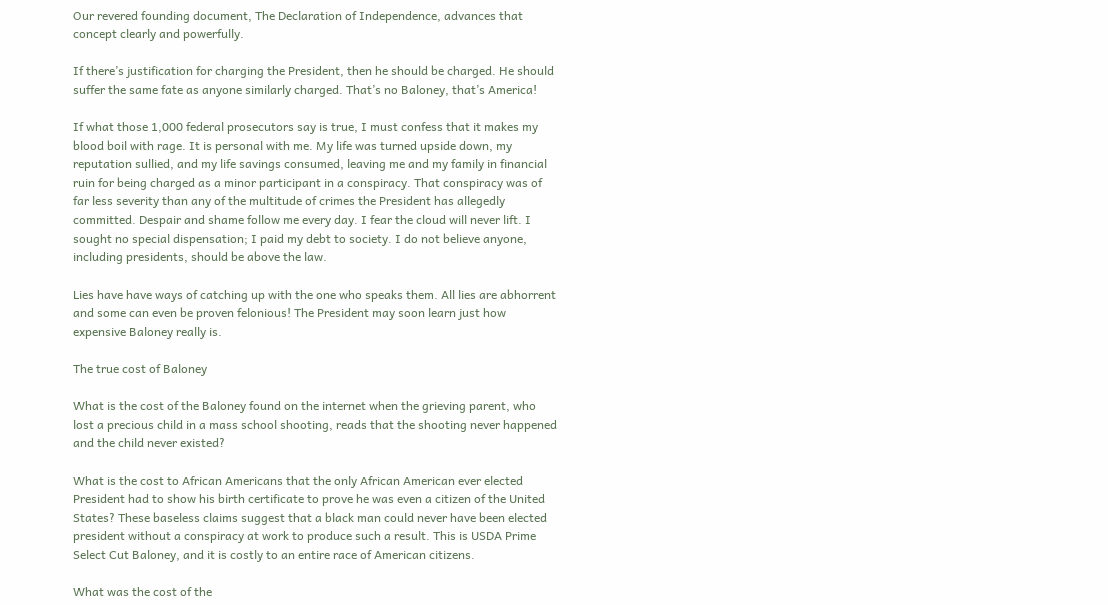Our revered founding document, The Declaration of Independence, advances that concept clearly and powerfully.

If there’s justification for charging the President, then he should be charged. He should suffer the same fate as anyone similarly charged. That’s no Baloney, that’s America!

If what those 1,000 federal prosecutors say is true, I must confess that it makes my blood boil with rage. It is personal with me. My life was turned upside down, my reputation sullied, and my life savings consumed, leaving me and my family in financial ruin for being charged as a minor participant in a conspiracy. That conspiracy was of far less severity than any of the multitude of crimes the President has allegedly committed. Despair and shame follow me every day. I fear the cloud will never lift. I sought no special dispensation; I paid my debt to society. I do not believe anyone, including presidents, should be above the law.

Lies have have ways of catching up with the one who speaks them. All lies are abhorrent and some can even be proven felonious! The President may soon learn just how expensive Baloney really is.

The true cost of Baloney

What is the cost of the Baloney found on the internet when the grieving parent, who lost a precious child in a mass school shooting, reads that the shooting never happened and the child never existed?

What is the cost to African Americans that the only African American ever elected President had to show his birth certificate to prove he was even a citizen of the United States? These baseless claims suggest that a black man could never have been elected president without a conspiracy at work to produce such a result. This is USDA Prime Select Cut Baloney, and it is costly to an entire race of American citizens.

What was the cost of the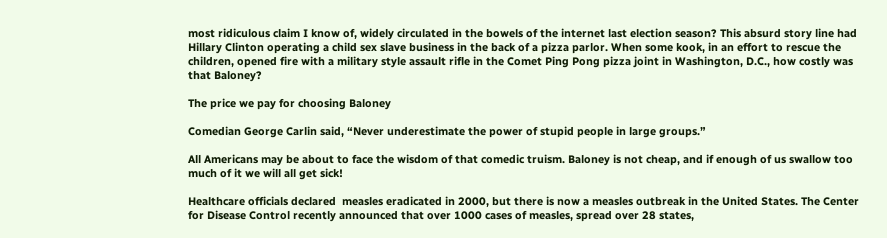most ridiculous claim I know of, widely circulated in the bowels of the internet last election season? This absurd story line had Hillary Clinton operating a child sex slave business in the back of a pizza parlor. When some kook, in an effort to rescue the children, opened fire with a military style assault rifle in the Comet Ping Pong pizza joint in Washington, D.C., how costly was that Baloney?

The price we pay for choosing Baloney

Comedian George Carlin said, “Never underestimate the power of stupid people in large groups.”

All Americans may be about to face the wisdom of that comedic truism. Baloney is not cheap, and if enough of us swallow too much of it we will all get sick!

Healthcare officials declared  measles eradicated in 2000, but there is now a measles outbreak in the United States. The Center for Disease Control recently announced that over 1000 cases of measles, spread over 28 states,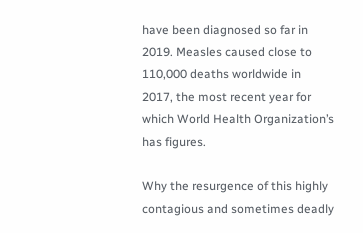have been diagnosed so far in 2019. Measles caused close to 110,000 deaths worldwide in 2017, the most recent year for which World Health Organization’s has figures.

Why the resurgence of this highly contagious and sometimes deadly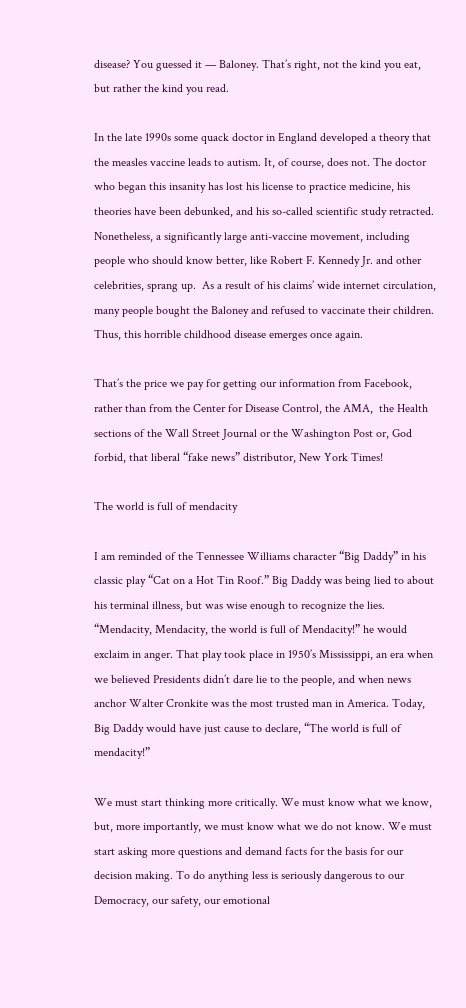disease? You guessed it — Baloney. That’s right, not the kind you eat, but rather the kind you read.

In the late 1990s some quack doctor in England developed a theory that the measles vaccine leads to autism. It, of course, does not. The doctor who began this insanity has lost his license to practice medicine, his theories have been debunked, and his so-called scientific study retracted. Nonetheless, a significantly large anti-vaccine movement, including people who should know better, like Robert F. Kennedy Jr. and other celebrities, sprang up.  As a result of his claims’ wide internet circulation, many people bought the Baloney and refused to vaccinate their children. Thus, this horrible childhood disease emerges once again.

That’s the price we pay for getting our information from Facebook, rather than from the Center for Disease Control, the AMA,  the Health sections of the Wall Street Journal or the Washington Post or, God forbid, that liberal “fake news” distributor, New York Times!

The world is full of mendacity

I am reminded of the Tennessee Williams character “Big Daddy” in his classic play “Cat on a Hot Tin Roof.” Big Daddy was being lied to about his terminal illness, but was wise enough to recognize the lies. “Mendacity, Mendacity, the world is full of Mendacity!” he would exclaim in anger. That play took place in 1950’s Mississippi, an era when we believed Presidents didn’t dare lie to the people, and when news anchor Walter Cronkite was the most trusted man in America. Today, Big Daddy would have just cause to declare, “The world is full of mendacity!”

We must start thinking more critically. We must know what we know, but, more importantly, we must know what we do not know. We must start asking more questions and demand facts for the basis for our decision making. To do anything less is seriously dangerous to our Democracy, our safety, our emotional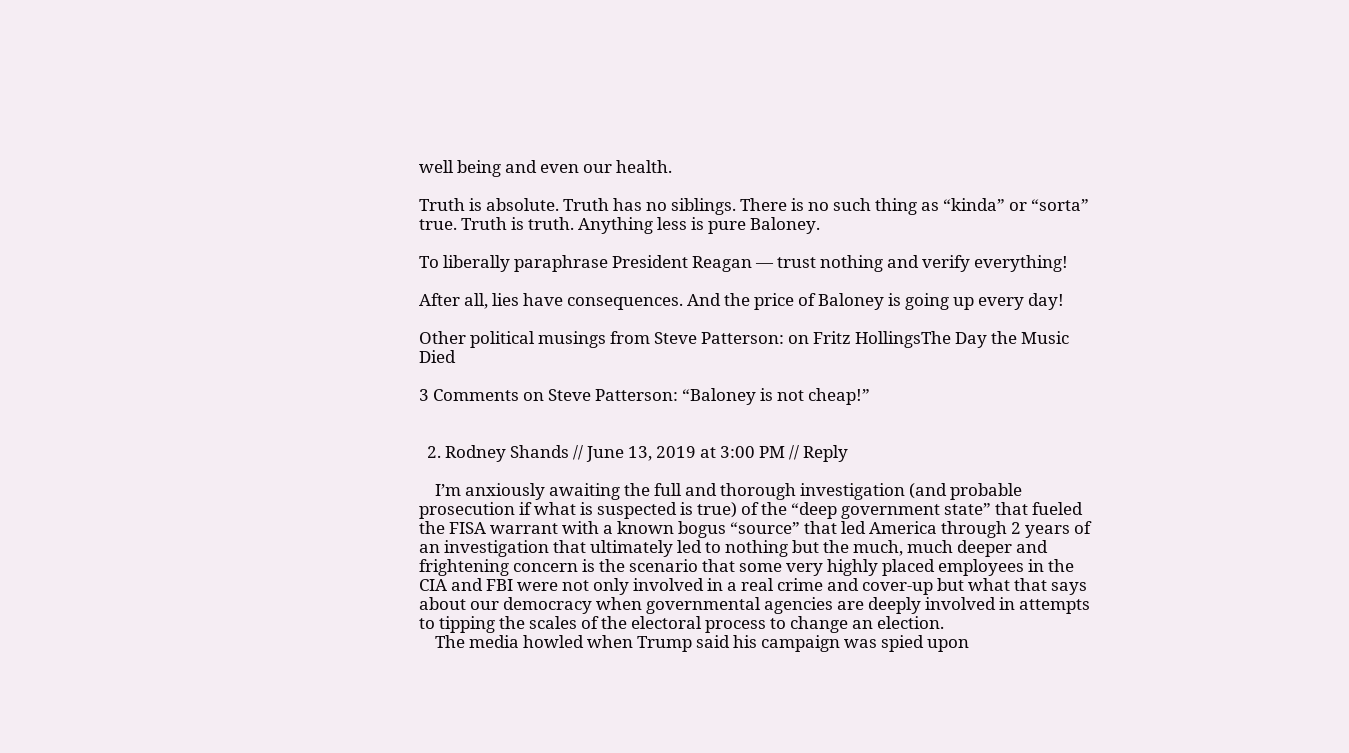well being and even our health.

Truth is absolute. Truth has no siblings. There is no such thing as “kinda” or “sorta” true. Truth is truth. Anything less is pure Baloney.

To liberally paraphrase President Reagan — trust nothing and verify everything!

After all, lies have consequences. And the price of Baloney is going up every day!

Other political musings from Steve Patterson: on Fritz HollingsThe Day the Music Died

3 Comments on Steve Patterson: “Baloney is not cheap!”


  2. Rodney Shands // June 13, 2019 at 3:00 PM // Reply

    I’m anxiously awaiting the full and thorough investigation (and probable prosecution if what is suspected is true) of the “deep government state” that fueled the FISA warrant with a known bogus “source” that led America through 2 years of an investigation that ultimately led to nothing but the much, much deeper and frightening concern is the scenario that some very highly placed employees in the CIA and FBI were not only involved in a real crime and cover-up but what that says about our democracy when governmental agencies are deeply involved in attempts to tipping the scales of the electoral process to change an election.
    The media howled when Trump said his campaign was spied upon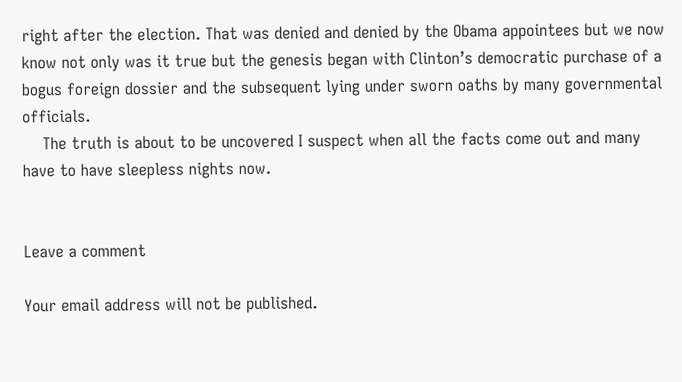right after the election. That was denied and denied by the Obama appointees but we now know not only was it true but the genesis began with Clinton’s democratic purchase of a bogus foreign dossier and the subsequent lying under sworn oaths by many governmental officials.
    The truth is about to be uncovered I suspect when all the facts come out and many have to have sleepless nights now.


Leave a comment

Your email address will not be published.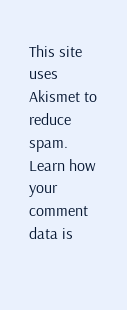This site uses Akismet to reduce spam. Learn how your comment data is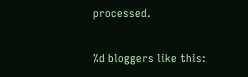processed.

%d bloggers like this: